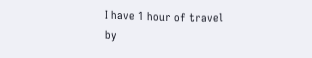I have 1 hour of travel by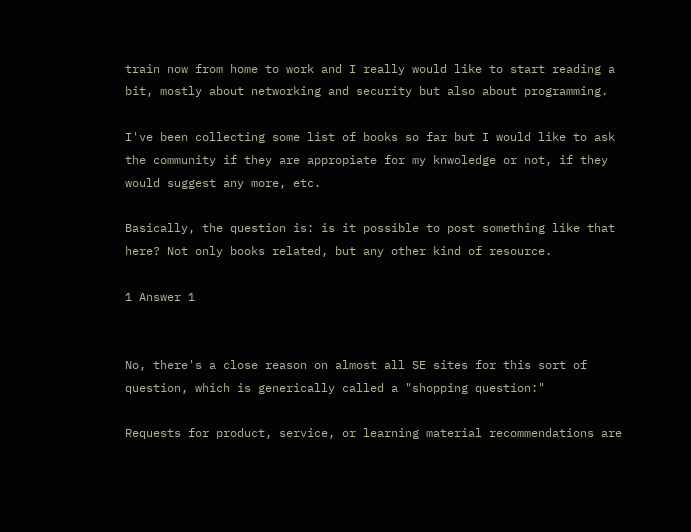train now from home to work and I really would like to start reading a bit, mostly about networking and security but also about programming.

I've been collecting some list of books so far but I would like to ask the community if they are appropiate for my knwoledge or not, if they would suggest any more, etc.

Basically, the question is: is it possible to post something like that here? Not only books related, but any other kind of resource.

1 Answer 1


No, there's a close reason on almost all SE sites for this sort of question, which is generically called a "shopping question:"

Requests for product, service, or learning material recommendations are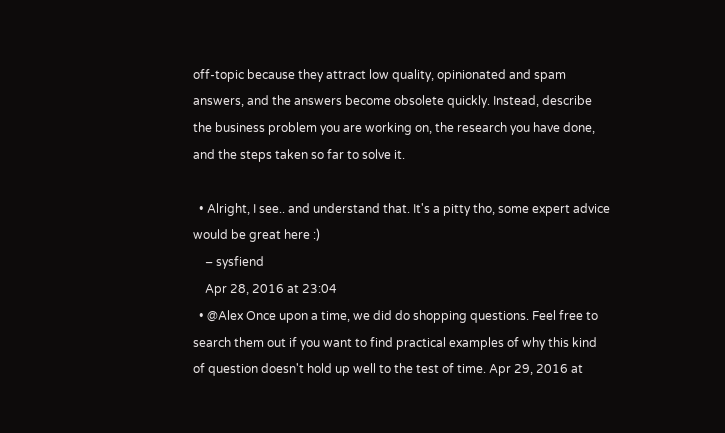off-topic because they attract low quality, opinionated and spam answers, and the answers become obsolete quickly. Instead, describe the business problem you are working on, the research you have done, and the steps taken so far to solve it.

  • Alright, I see.. and understand that. It's a pitty tho, some expert advice would be great here :)
    – sysfiend
    Apr 28, 2016 at 23:04
  • @Alex Once upon a time, we did do shopping questions. Feel free to search them out if you want to find practical examples of why this kind of question doesn't hold up well to the test of time. Apr 29, 2016 at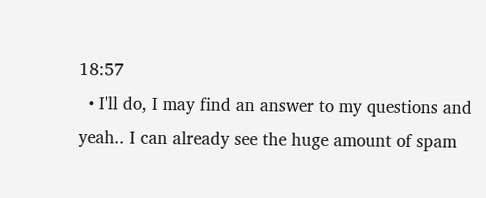18:57
  • I'll do, I may find an answer to my questions and yeah.. I can already see the huge amount of spam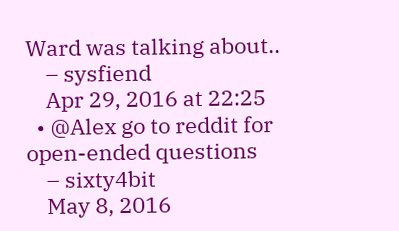Ward was talking about..
    – sysfiend
    Apr 29, 2016 at 22:25
  • @Alex go to reddit for open-ended questions
    – sixty4bit
    May 8, 2016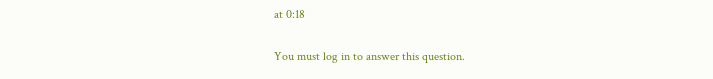at 0:18

You must log in to answer this question.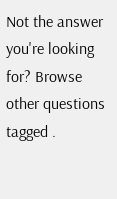Not the answer you're looking for? Browse other questions tagged .